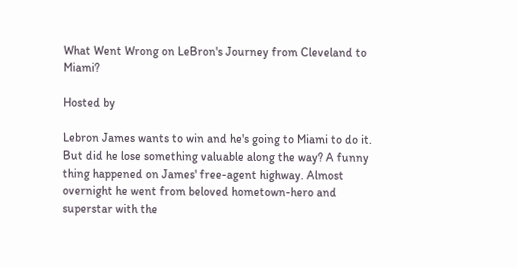What Went Wrong on LeBron's Journey from Cleveland to Miami?

Hosted by

Lebron James wants to win and he's going to Miami to do it. But did he lose something valuable along the way? A funny thing happened on James' free-agent highway. Almost overnight he went from beloved hometown-hero and superstar with the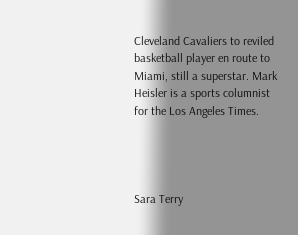Cleveland Cavaliers to reviled basketball player en route to Miami, still a superstar. Mark Heisler is a sports columnist for the Los Angeles Times.




Sara Terry